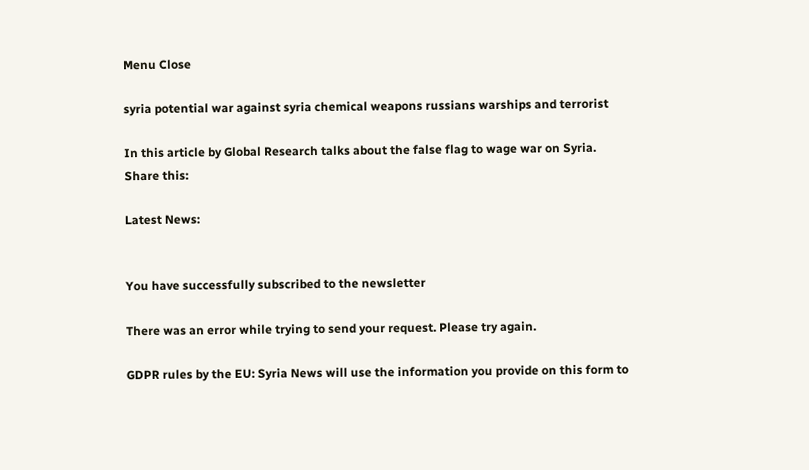Menu Close

syria potential war against syria chemical weapons russians warships and terrorist

In this article by Global Research talks about the false flag to wage war on Syria.
Share this:

Latest News:


You have successfully subscribed to the newsletter

There was an error while trying to send your request. Please try again.

GDPR rules by the EU: Syria News will use the information you provide on this form to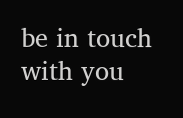be in touch with you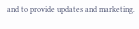and to provide updates and marketing.